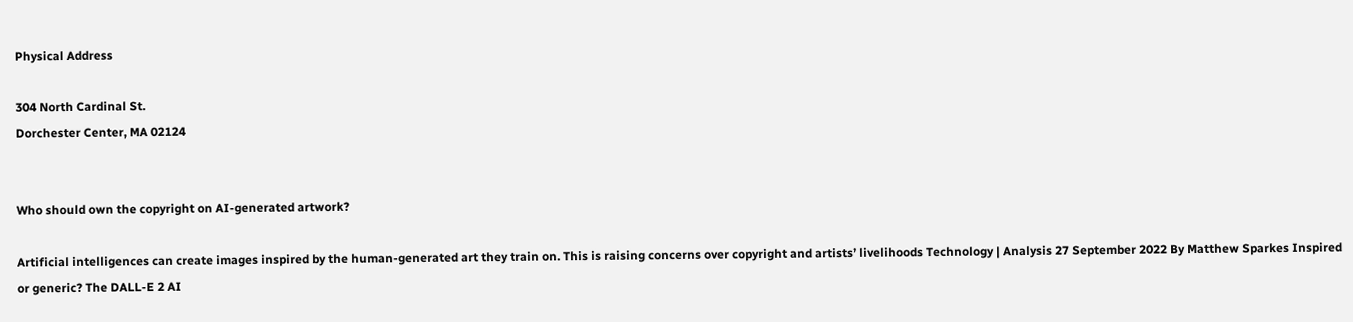Physical Address

304 North Cardinal St.
Dorchester Center, MA 02124


Who should own the copyright on AI-generated artwork?

Artificial intelligences can create images inspired by the human-generated art they train on. This is raising concerns over copyright and artists’ livelihoods Technology | Analysis 27 September 2022 By Matthew Sparkes Inspired or generic? The DALL-E 2 AI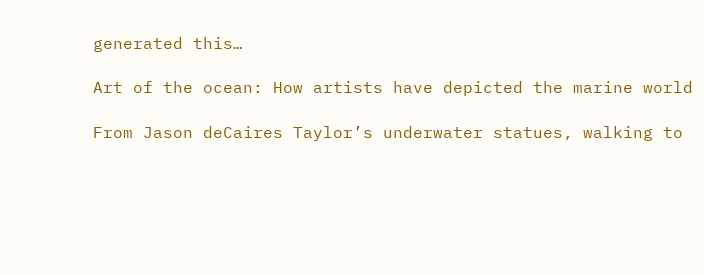generated this…

Art of the ocean: How artists have depicted the marine world

From Jason deCaires Taylor’s underwater statues, walking to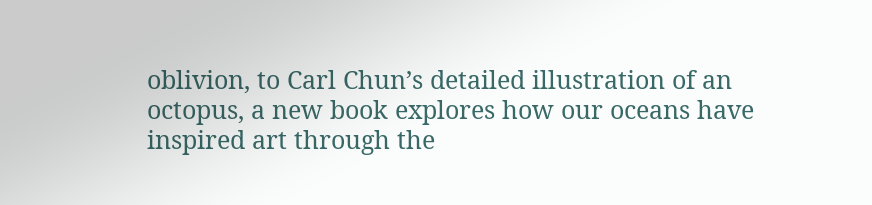oblivion, to Carl Chun’s detailed illustration of an octopus, a new book explores how our oceans have inspired art through the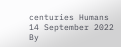centuries Humans 14 September 2022 By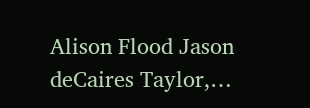Alison Flood Jason deCaires Taylor,…